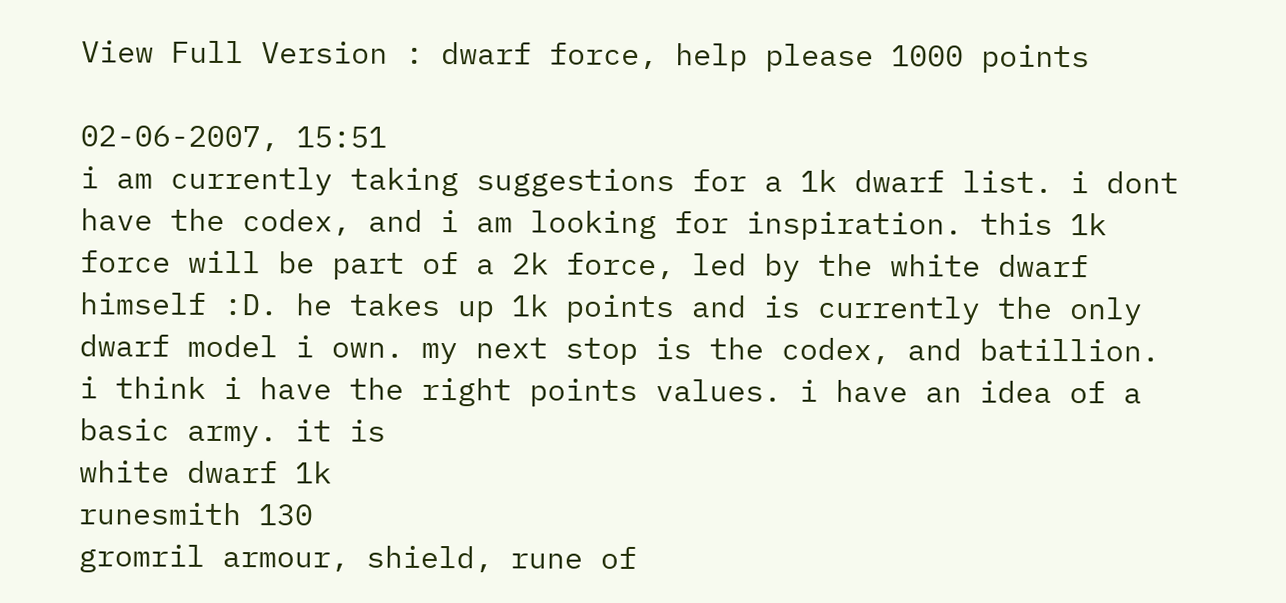View Full Version : dwarf force, help please 1000 points

02-06-2007, 15:51
i am currently taking suggestions for a 1k dwarf list. i dont have the codex, and i am looking for inspiration. this 1k force will be part of a 2k force, led by the white dwarf himself :D. he takes up 1k points and is currently the only dwarf model i own. my next stop is the codex, and batillion. i think i have the right points values. i have an idea of a basic army. it is
white dwarf 1k
runesmith 130
gromril armour, shield, rune of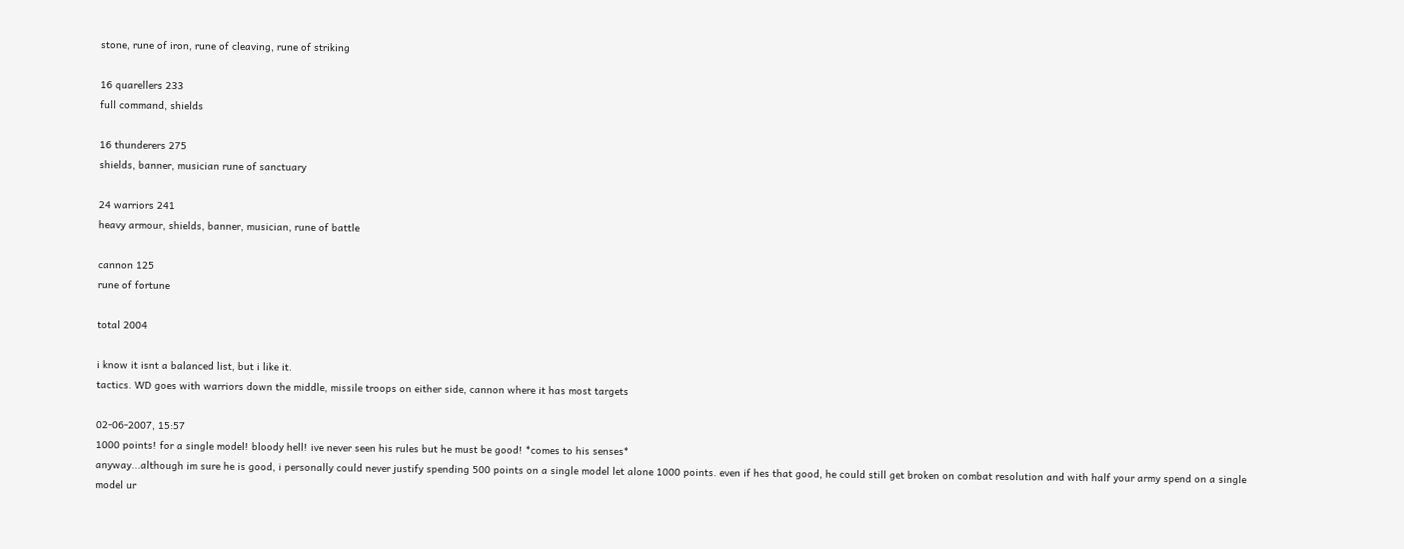stone, rune of iron, rune of cleaving, rune of striking

16 quarellers 233
full command, shields

16 thunderers 275
shields, banner, musician rune of sanctuary

24 warriors 241
heavy armour, shields, banner, musician, rune of battle

cannon 125
rune of fortune

total 2004

i know it isnt a balanced list, but i like it.
tactics. WD goes with warriors down the middle, missile troops on either side, cannon where it has most targets

02-06-2007, 15:57
1000 points! for a single model! bloody hell! ive never seen his rules but he must be good! *comes to his senses*
anyway...although im sure he is good, i personally could never justify spending 500 points on a single model let alone 1000 points. even if hes that good, he could still get broken on combat resolution and with half your army spend on a single model ur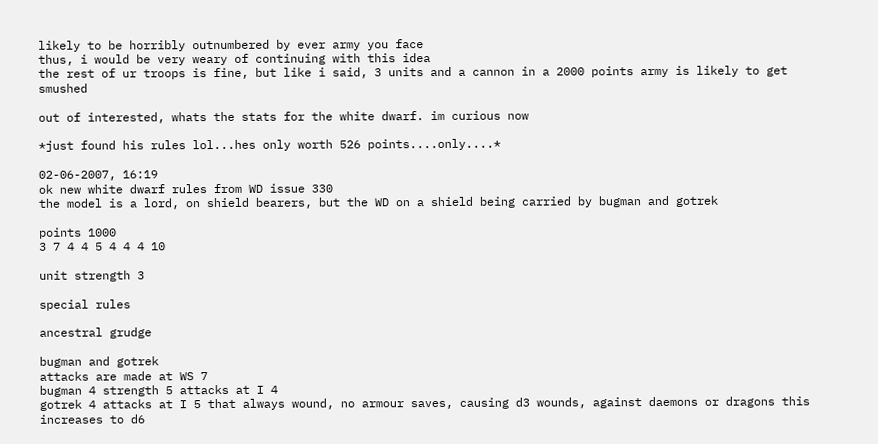likely to be horribly outnumbered by ever army you face
thus, i would be very weary of continuing with this idea
the rest of ur troops is fine, but like i said, 3 units and a cannon in a 2000 points army is likely to get smushed

out of interested, whats the stats for the white dwarf. im curious now

*just found his rules lol...hes only worth 526 points....only....*

02-06-2007, 16:19
ok new white dwarf rules from WD issue 330
the model is a lord, on shield bearers, but the WD on a shield being carried by bugman and gotrek

points 1000
3 7 4 4 5 4 4 4 10

unit strength 3

special rules

ancestral grudge

bugman and gotrek
attacks are made at WS 7
bugman 4 strength 5 attacks at I 4
gotrek 4 attacks at I 5 that always wound, no armour saves, causing d3 wounds, against daemons or dragons this increases to d6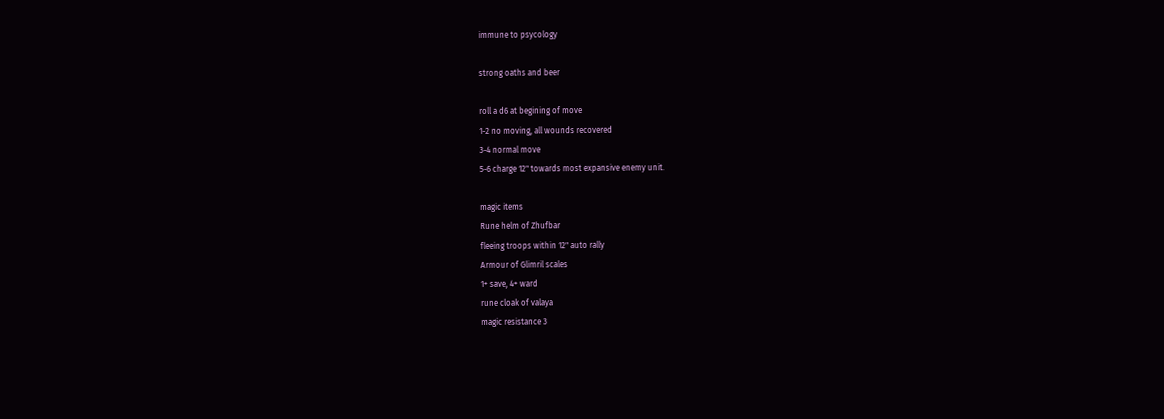immune to psycology

strong oaths and beer

roll a d6 at begining of move
1-2 no moving, all wounds recovered
3-4 normal move
5-6 charge 12" towards most expansive enemy unit.

magic items
Rune helm of Zhufbar
fleeing troops within 12" auto rally
Armour of Glimril scales
1+ save, 4+ ward
rune cloak of valaya
magic resistance 3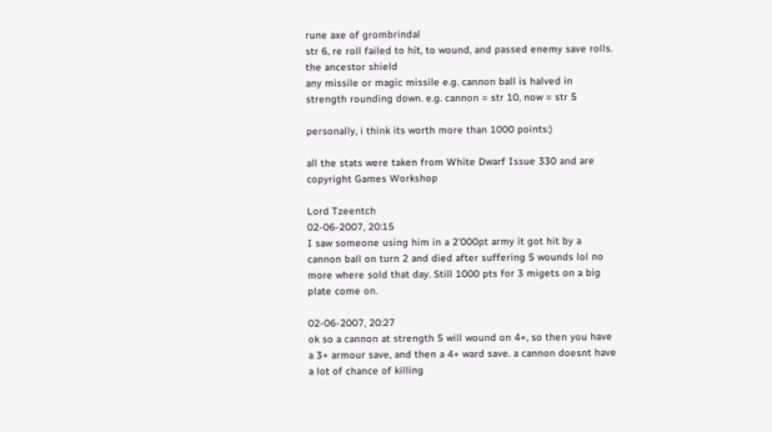rune axe of grombrindal
str 6, re roll failed to hit, to wound, and passed enemy save rolls.
the ancestor shield
any missile or magic missile e.g. cannon ball is halved in strength rounding down. e.g. cannon = str 10, now = str 5

personally, i think its worth more than 1000 points:)

all the stats were taken from White Dwarf Issue 330 and are copyright Games Workshop

Lord Tzeentch
02-06-2007, 20:15
I saw someone using him in a 2'000pt army it got hit by a cannon ball on turn 2 and died after suffering 5 wounds lol no more where sold that day. Still 1000 pts for 3 migets on a big plate come on.

02-06-2007, 20:27
ok so a cannon at strength 5 will wound on 4+, so then you have a 3+ armour save, and then a 4+ ward save. a cannon doesnt have a lot of chance of killing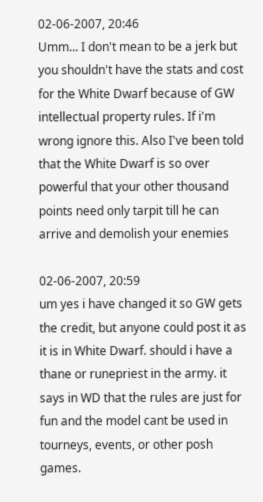02-06-2007, 20:46
Umm... I don't mean to be a jerk but you shouldn't have the stats and cost for the White Dwarf because of GW intellectual property rules. If i'm wrong ignore this. Also I've been told that the White Dwarf is so over powerful that your other thousand points need only tarpit till he can arrive and demolish your enemies

02-06-2007, 20:59
um yes i have changed it so GW gets the credit, but anyone could post it as it is in White Dwarf. should i have a thane or runepriest in the army. it says in WD that the rules are just for fun and the model cant be used in tourneys, events, or other posh games.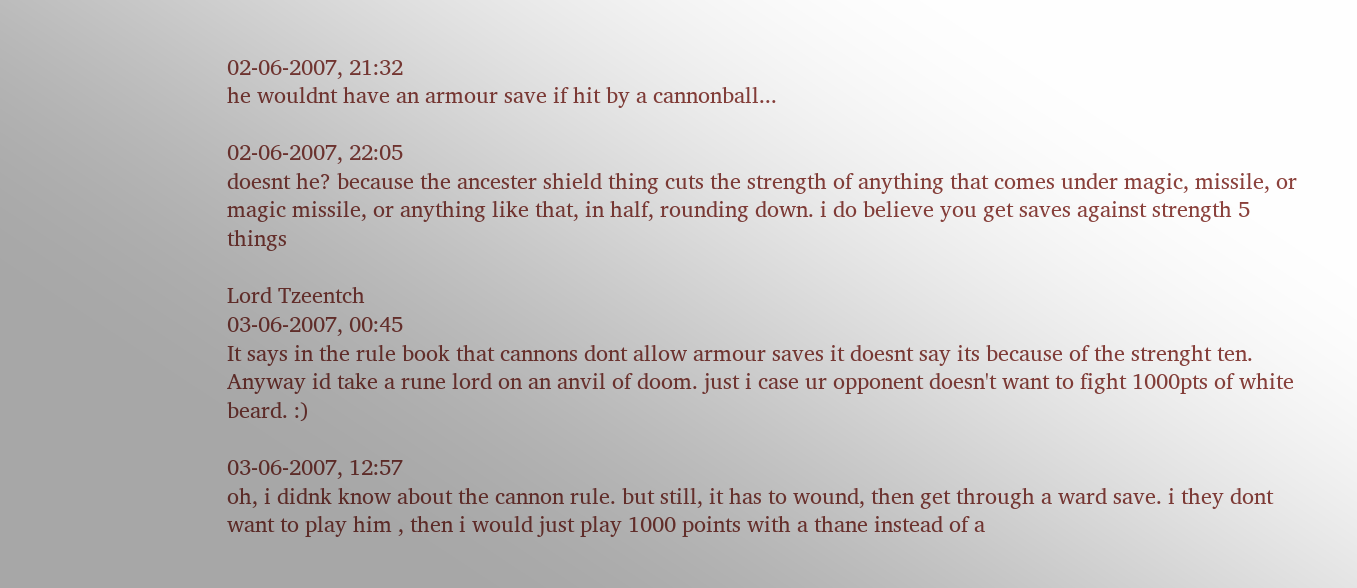02-06-2007, 21:32
he wouldnt have an armour save if hit by a cannonball...

02-06-2007, 22:05
doesnt he? because the ancester shield thing cuts the strength of anything that comes under magic, missile, or magic missile, or anything like that, in half, rounding down. i do believe you get saves against strength 5 things

Lord Tzeentch
03-06-2007, 00:45
It says in the rule book that cannons dont allow armour saves it doesnt say its because of the strenght ten. Anyway id take a rune lord on an anvil of doom. just i case ur opponent doesn't want to fight 1000pts of white beard. :)

03-06-2007, 12:57
oh, i didnk know about the cannon rule. but still, it has to wound, then get through a ward save. i they dont want to play him , then i would just play 1000 points with a thane instead of a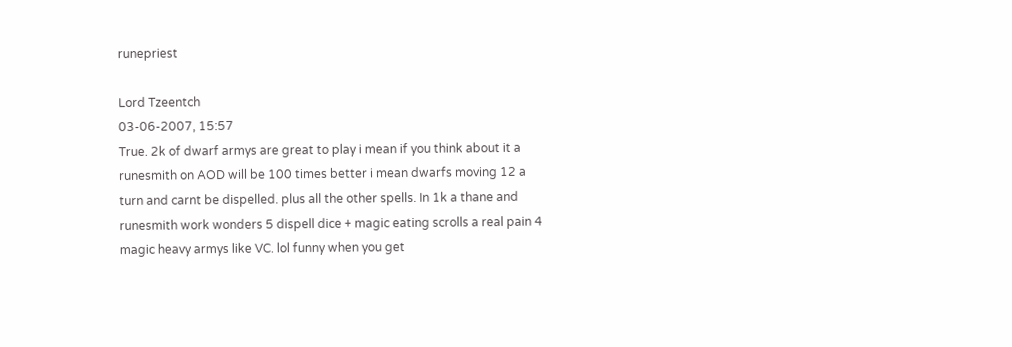runepriest

Lord Tzeentch
03-06-2007, 15:57
True. 2k of dwarf armys are great to play i mean if you think about it a runesmith on AOD will be 100 times better i mean dwarfs moving 12 a turn and carnt be dispelled. plus all the other spells. In 1k a thane and runesmith work wonders 5 dispell dice + magic eating scrolls a real pain 4 magic heavy armys like VC. lol funny when you get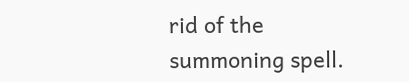rid of the summoning spell.